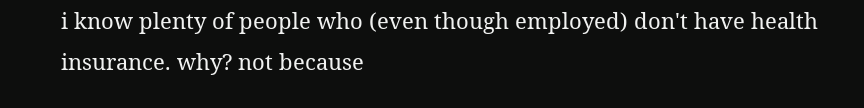i know plenty of people who (even though employed) don't have health insurance. why? not because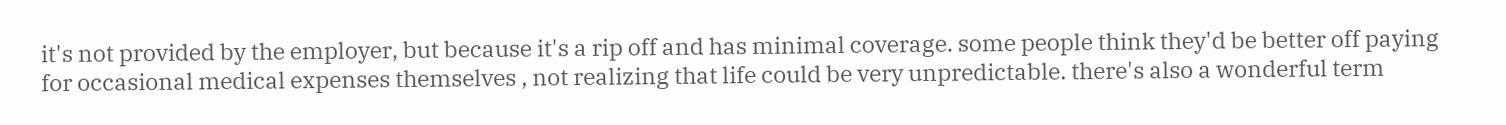it's not provided by the employer, but because it's a rip off and has minimal coverage. some people think they'd be better off paying for occasional medical expenses themselves , not realizing that life could be very unpredictable. there's also a wonderful term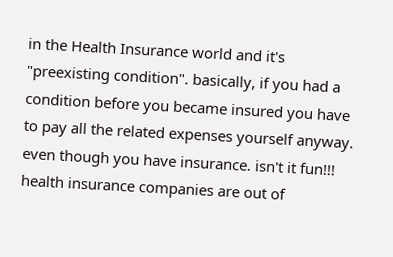in the Health Insurance world and it's "preexisting condition". basically, if you had a condition before you became insured you have to pay all the related expenses yourself anyway. even though you have insurance. isn't it fun!!! health insurance companies are out of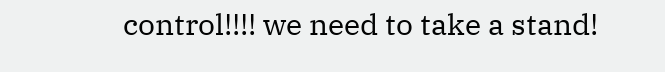control!!!! we need to take a stand!